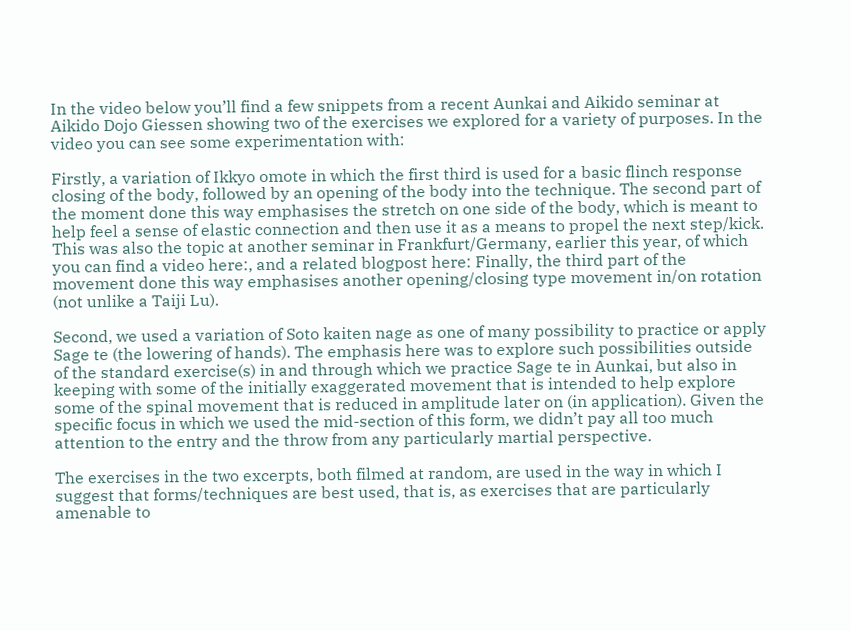In the video below you’ll find a few snippets from a recent Aunkai and Aikido seminar at Aikido Dojo Giessen showing two of the exercises we explored for a variety of purposes. In the video you can see some experimentation with:

Firstly, a variation of Ikkyo omote in which the first third is used for a basic flinch response closing of the body, followed by an opening of the body into the technique. The second part of the moment done this way emphasises the stretch on one side of the body, which is meant to help feel a sense of elastic connection and then use it as a means to propel the next step/kick. This was also the topic at another seminar in Frankfurt/Germany, earlier this year, of which you can find a video here:, and a related blogpost here: Finally, the third part of the movement done this way emphasises another opening/closing type movement in/on rotation (not unlike a Taiji Lu).

Second, we used a variation of Soto kaiten nage as one of many possibility to practice or apply Sage te (the lowering of hands). The emphasis here was to explore such possibilities outside of the standard exercise(s) in and through which we practice Sage te in Aunkai, but also in keeping with some of the initially exaggerated movement that is intended to help explore some of the spinal movement that is reduced in amplitude later on (in application). Given the specific focus in which we used the mid-section of this form, we didn’t pay all too much attention to the entry and the throw from any particularly martial perspective.

The exercises in the two excerpts, both filmed at random, are used in the way in which I suggest that forms/techniques are best used, that is, as exercises that are particularly amenable to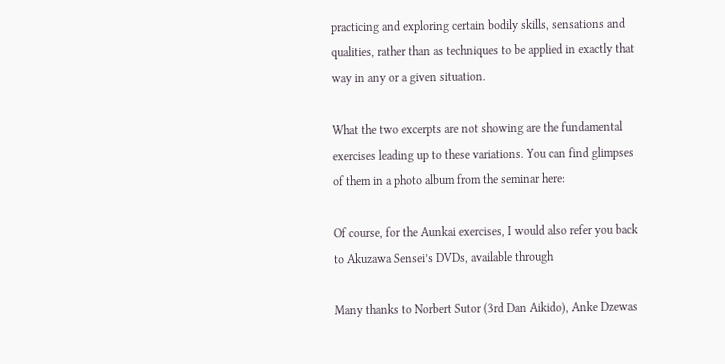practicing and exploring certain bodily skills, sensations and qualities, rather than as techniques to be applied in exactly that way in any or a given situation.

What the two excerpts are not showing are the fundamental exercises leading up to these variations. You can find glimpses of them in a photo album from the seminar here:

Of course, for the Aunkai exercises, I would also refer you back to Akuzawa Sensei’s DVDs, available through

Many thanks to Norbert Sutor (3rd Dan Aikido), Anke Dzewas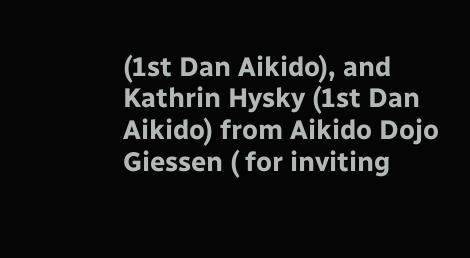(1st Dan Aikido), and Kathrin Hysky (1st Dan Aikido) from Aikido Dojo Giessen ( for inviting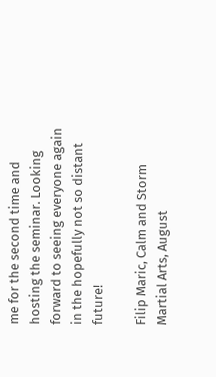me for the second time and hosting the seminar. Looking forward to seeing everyone again in the hopefully not so distant future!

Filip Maric, Calm and Storm Martial Arts, August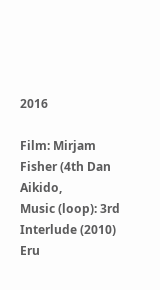2016

Film: Mirjam Fisher (4th Dan Aikido,
Music (loop): 3rd Interlude (2010) Eru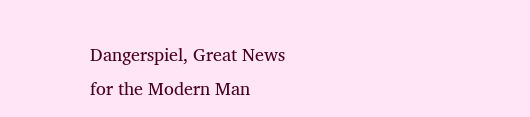Dangerspiel, Great News for the Modern Man